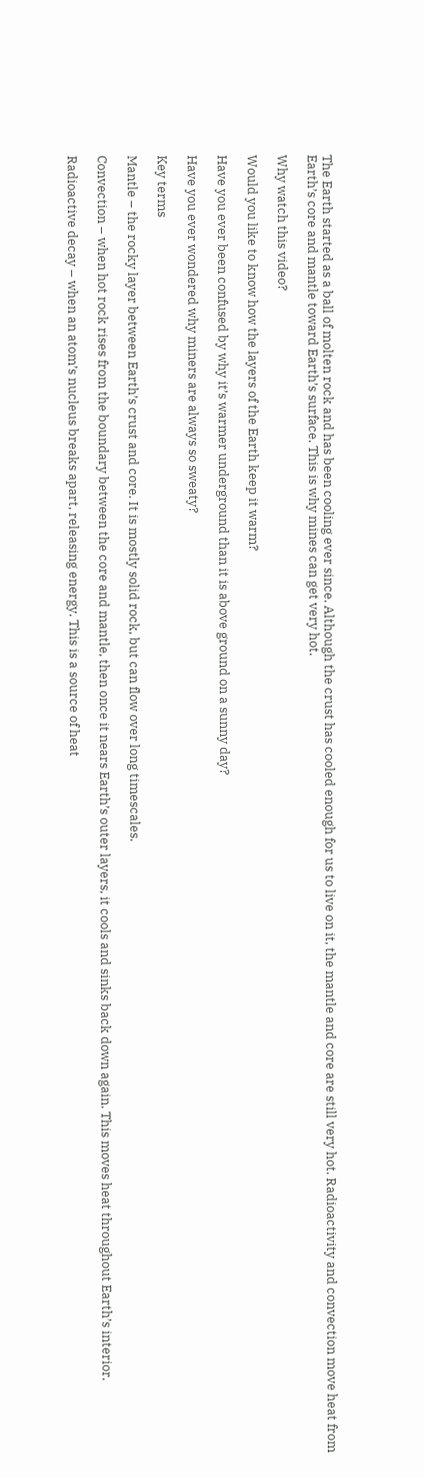The Earth started as a ball of molten rock and has been cooling ever since. Although the crust has cooled enough for us to live on it, the mantle and core are still very hot. Radioactivity and convection move heat from Earth’s core and mantle toward Earth’s surface. This is why mines can get very hot.

Why watch this video?

Would you like to know how the layers of the Earth keep it warm?

Have you ever been confused by why it’s warmer underground than it is above ground on a sunny day?

Have you ever wondered why miners are always so sweaty?

Key terms

Mantle – the rocky layer between Earth’s crust and core. It is mostly solid rock, but can flow over long timescales.

Convection – when hot rock rises from the boundary between the core and mantle, then once it nears Earth’s outer layers, it cools and sinks back down again. This moves heat throughout Earth’s interior.

Radioactive decay – when an atom’s nucleus breaks apart, releasing energy. This is a source of heat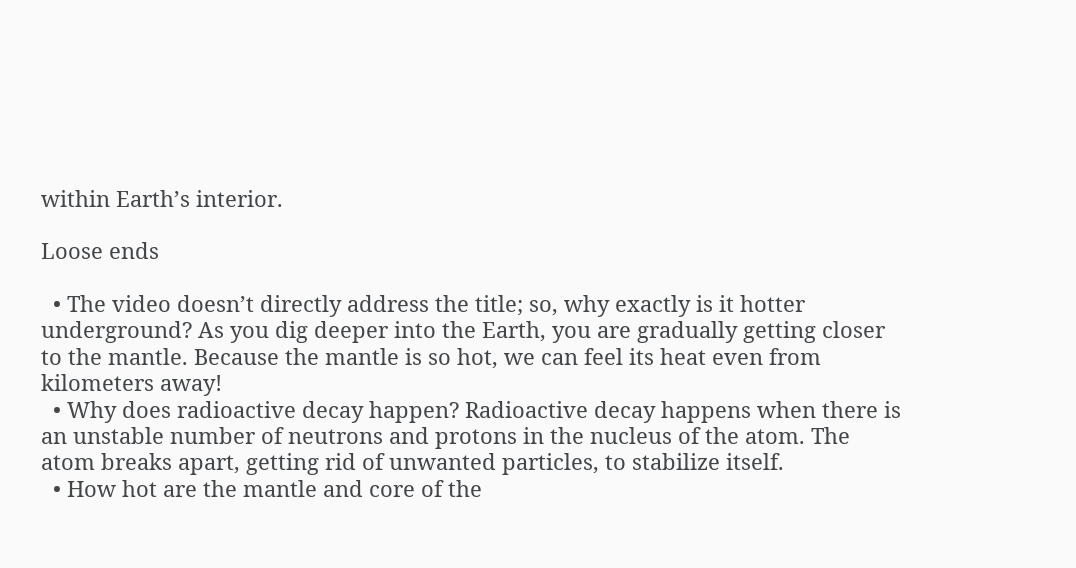within Earth’s interior.

Loose ends

  • The video doesn’t directly address the title; so, why exactly is it hotter underground? As you dig deeper into the Earth, you are gradually getting closer to the mantle. Because the mantle is so hot, we can feel its heat even from kilometers away!
  • Why does radioactive decay happen? Radioactive decay happens when there is an unstable number of neutrons and protons in the nucleus of the atom. The atom breaks apart, getting rid of unwanted particles, to stabilize itself.
  • How hot are the mantle and core of the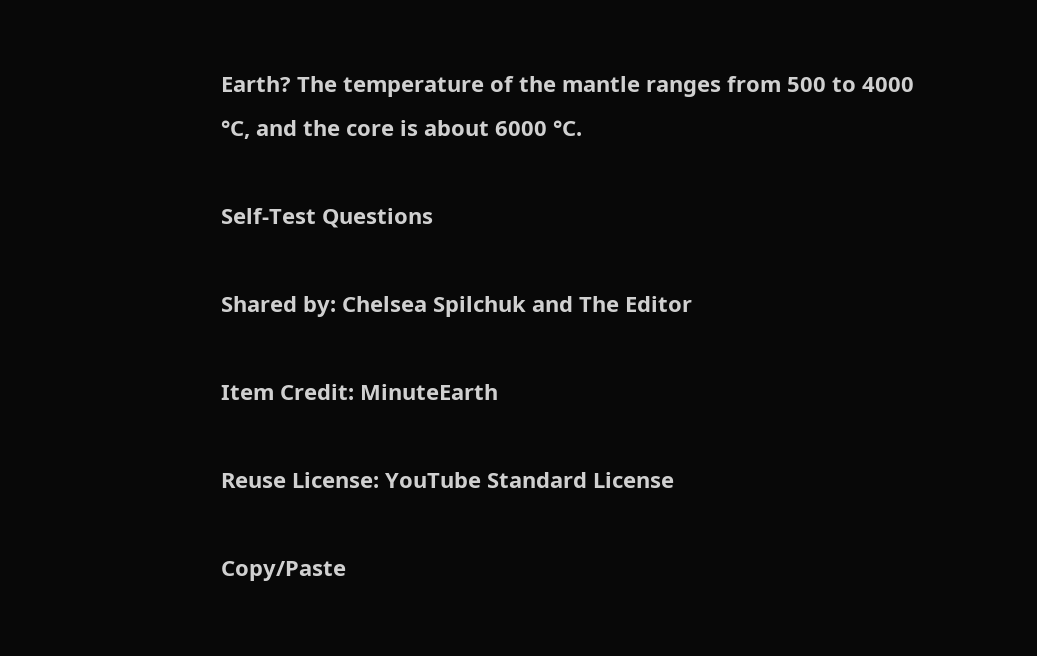Earth? The temperature of the mantle ranges from 500 to 4000 °C, and the core is about 6000 °C.

Self-Test Questions

Shared by: Chelsea Spilchuk and The Editor

Item Credit: MinuteEarth

Reuse License: YouTube Standard License

Copy/Paste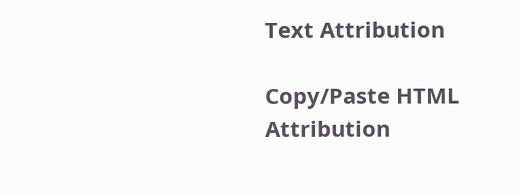Text Attribution

Copy/Paste HTML Attribution